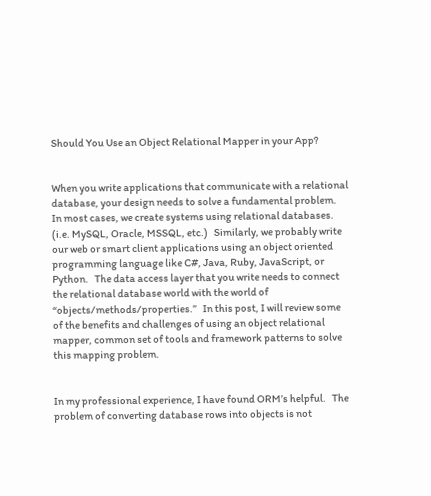Should You Use an Object Relational Mapper in your App?


When you write applications that communicate with a relational database, your design needs to solve a fundamental problem.   In most cases, we create systems using relational databases.  (i.e. MySQL, Oracle, MSSQL, etc.)   Similarly, we probably write our web or smart client applications using an object oriented programming language like C#, Java, Ruby, JavaScript, or Python.   The data access layer that you write needs to connect the relational database world with the world of “objects/methods/properties.”   In this post, I will review some of the benefits and challenges of using an object relational mapper, common set of tools and framework patterns to solve this mapping problem.


In my professional experience, I have found ORM’s helpful.   The problem of converting database rows into objects is not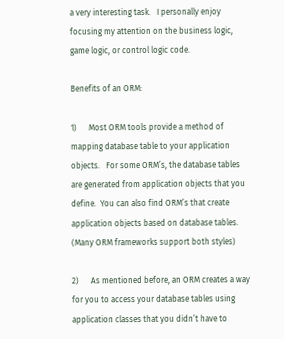a very interesting task.   I personally enjoy focusing my attention on the business logic, game logic, or control logic code.

Benefits of an ORM:

1)      Most ORM tools provide a method of mapping database table to your application objects.   For some ORM’s, the database tables are generated from application objects that you define.  You can also find ORM’s that create application objects based on database tables. (Many ORM frameworks support both styles)

2)      As mentioned before, an ORM creates a way for you to access your database tables using application classes that you didn’t have to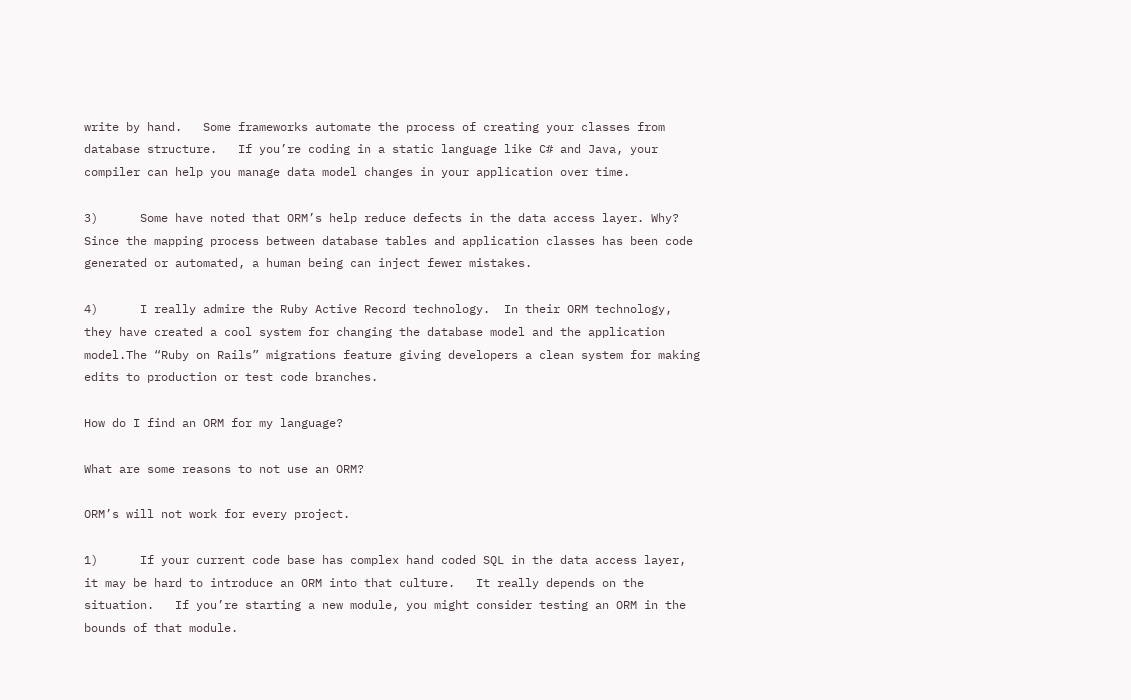write by hand.   Some frameworks automate the process of creating your classes from database structure.   If you’re coding in a static language like C# and Java, your compiler can help you manage data model changes in your application over time.

3)      Some have noted that ORM’s help reduce defects in the data access layer. Why? Since the mapping process between database tables and application classes has been code generated or automated, a human being can inject fewer mistakes.

4)      I really admire the Ruby Active Record technology.  In their ORM technology, they have created a cool system for changing the database model and the application model.The “Ruby on Rails” migrations feature giving developers a clean system for making edits to production or test code branches.

How do I find an ORM for my language?

What are some reasons to not use an ORM?

ORM’s will not work for every project.

1)      If your current code base has complex hand coded SQL in the data access layer, it may be hard to introduce an ORM into that culture.   It really depends on the situation.   If you’re starting a new module, you might consider testing an ORM in the bounds of that module.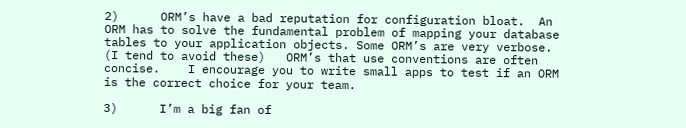2)      ORM’s have a bad reputation for configuration bloat.  An ORM has to solve the fundamental problem of mapping your database tables to your application objects. Some ORM’s are very verbose.  (I tend to avoid these)   ORM’s that use conventions are often concise.    I encourage you to write small apps to test if an ORM is the correct choice for your team.

3)      I’m a big fan of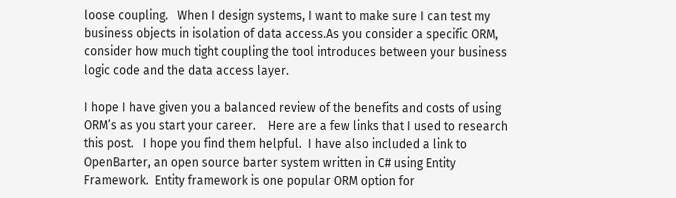loose coupling.   When I design systems, I want to make sure I can test my business objects in isolation of data access.As you consider a specific ORM,  consider how much tight coupling the tool introduces between your business logic code and the data access layer.

I hope I have given you a balanced review of the benefits and costs of using ORM’s as you start your career.    Here are a few links that I used to research this post.   I hope you find them helpful.  I have also included a link to OpenBarter, an open source barter system written in C# using Entity Framework.  Entity framework is one popular ORM option for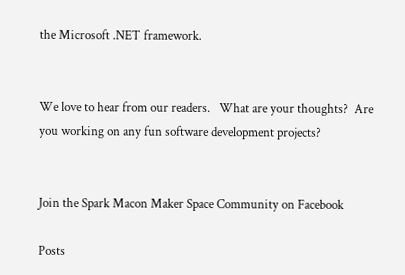the Microsoft .NET framework.


We love to hear from our readers.   What are your thoughts?  Are you working on any fun software development projects?


Join the Spark Macon Maker Space Community on Facebook

Posts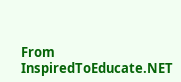From InspiredToEducate.NET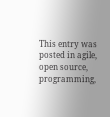This entry was posted in agile, open source, programming,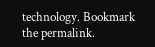technology. Bookmark the permalink.